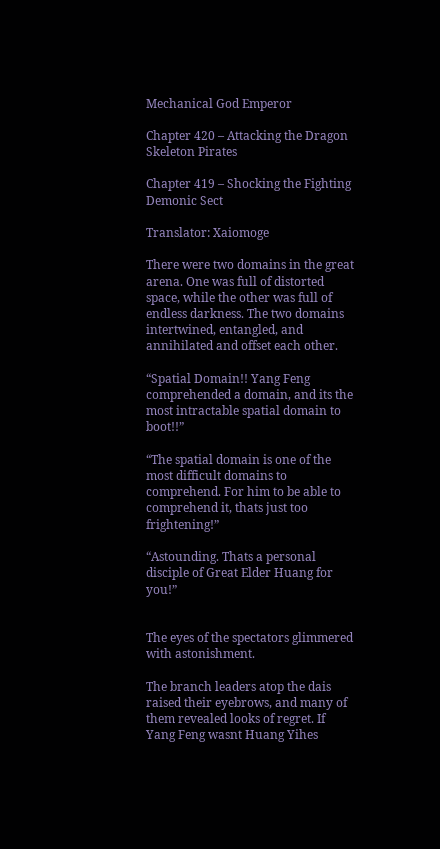Mechanical God Emperor

Chapter 420 – Attacking the Dragon Skeleton Pirates

Chapter 419 – Shocking the Fighting Demonic Sect

Translator: Xaiomoge

There were two domains in the great arena. One was full of distorted space, while the other was full of endless darkness. The two domains intertwined, entangled, and annihilated and offset each other.

“Spatial Domain!! Yang Feng comprehended a domain, and its the most intractable spatial domain to boot!!”

“The spatial domain is one of the most difficult domains to comprehend. For him to be able to comprehend it, thats just too frightening!”

“Astounding. Thats a personal disciple of Great Elder Huang for you!”


The eyes of the spectators glimmered with astonishment.

The branch leaders atop the dais raised their eyebrows, and many of them revealed looks of regret. If Yang Feng wasnt Huang Yihes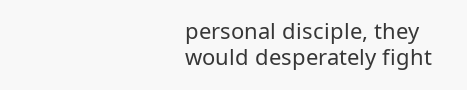personal disciple, they would desperately fight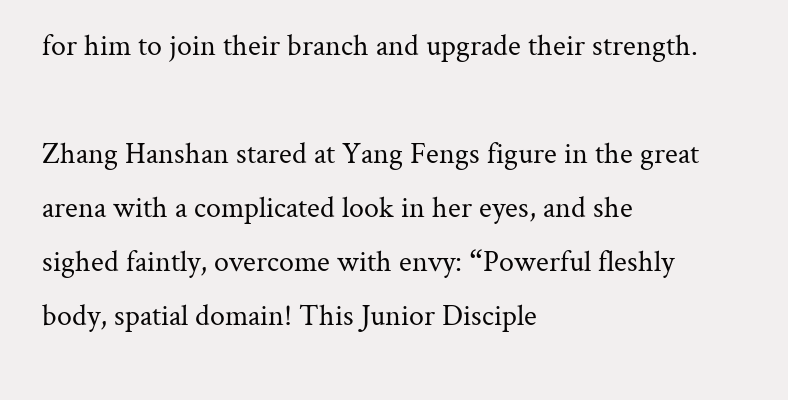for him to join their branch and upgrade their strength.

Zhang Hanshan stared at Yang Fengs figure in the great arena with a complicated look in her eyes, and she sighed faintly, overcome with envy: “Powerful fleshly body, spatial domain! This Junior Disciple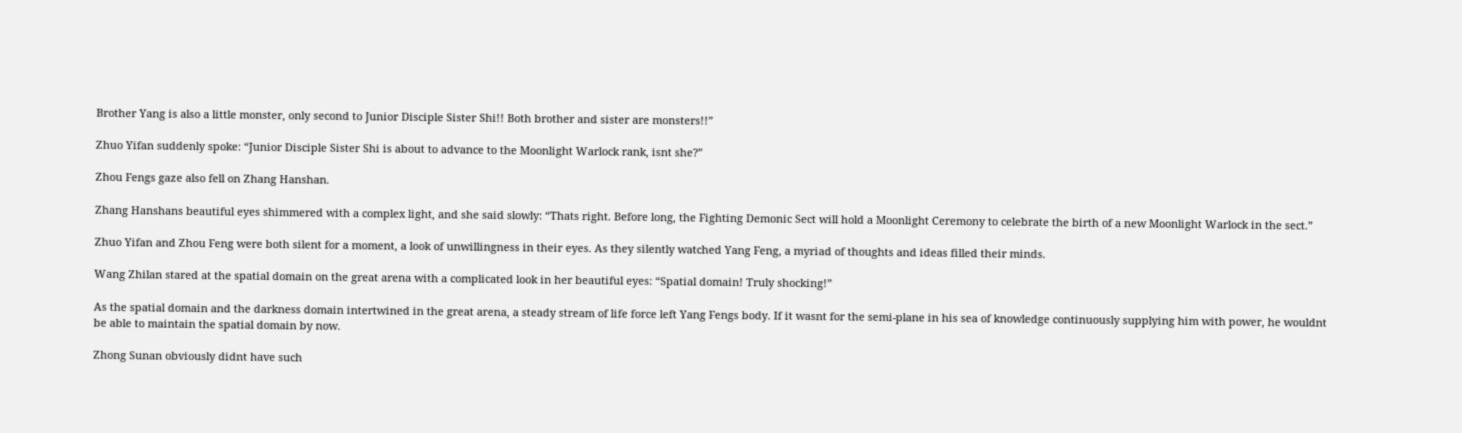Brother Yang is also a little monster, only second to Junior Disciple Sister Shi!! Both brother and sister are monsters!!”

Zhuo Yifan suddenly spoke: “Junior Disciple Sister Shi is about to advance to the Moonlight Warlock rank, isnt she?”

Zhou Fengs gaze also fell on Zhang Hanshan.

Zhang Hanshans beautiful eyes shimmered with a complex light, and she said slowly: “Thats right. Before long, the Fighting Demonic Sect will hold a Moonlight Ceremony to celebrate the birth of a new Moonlight Warlock in the sect.”

Zhuo Yifan and Zhou Feng were both silent for a moment, a look of unwillingness in their eyes. As they silently watched Yang Feng, a myriad of thoughts and ideas filled their minds.

Wang Zhilan stared at the spatial domain on the great arena with a complicated look in her beautiful eyes: “Spatial domain! Truly shocking!”

As the spatial domain and the darkness domain intertwined in the great arena, a steady stream of life force left Yang Fengs body. If it wasnt for the semi-plane in his sea of knowledge continuously supplying him with power, he wouldnt be able to maintain the spatial domain by now.

Zhong Sunan obviously didnt have such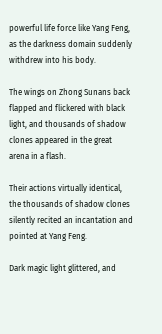powerful life force like Yang Feng, as the darkness domain suddenly withdrew into his body.

The wings on Zhong Sunans back flapped and flickered with black light, and thousands of shadow clones appeared in the great arena in a flash.

Their actions virtually identical, the thousands of shadow clones silently recited an incantation and pointed at Yang Feng.

Dark magic light glittered, and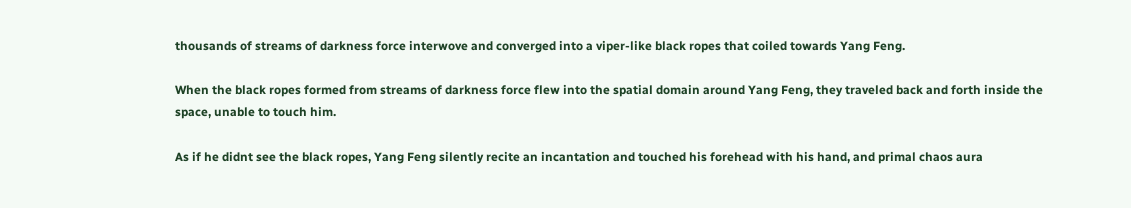thousands of streams of darkness force interwove and converged into a viper-like black ropes that coiled towards Yang Feng.

When the black ropes formed from streams of darkness force flew into the spatial domain around Yang Feng, they traveled back and forth inside the space, unable to touch him.

As if he didnt see the black ropes, Yang Feng silently recite an incantation and touched his forehead with his hand, and primal chaos aura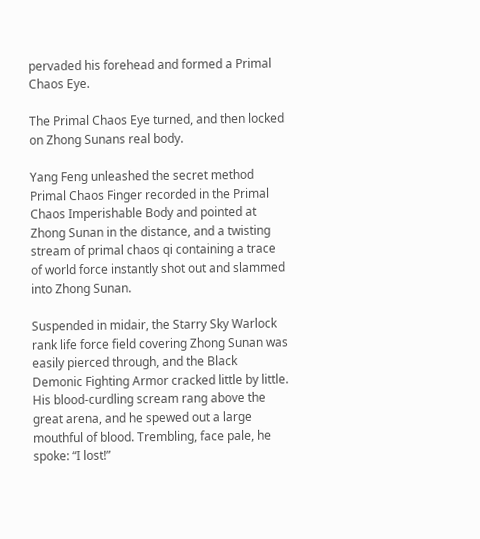pervaded his forehead and formed a Primal Chaos Eye.

The Primal Chaos Eye turned, and then locked on Zhong Sunans real body.

Yang Feng unleashed the secret method Primal Chaos Finger recorded in the Primal Chaos Imperishable Body and pointed at Zhong Sunan in the distance, and a twisting stream of primal chaos qi containing a trace of world force instantly shot out and slammed into Zhong Sunan.

Suspended in midair, the Starry Sky Warlock rank life force field covering Zhong Sunan was easily pierced through, and the Black Demonic Fighting Armor cracked little by little. His blood-curdling scream rang above the great arena, and he spewed out a large mouthful of blood. Trembling, face pale, he spoke: “I lost!”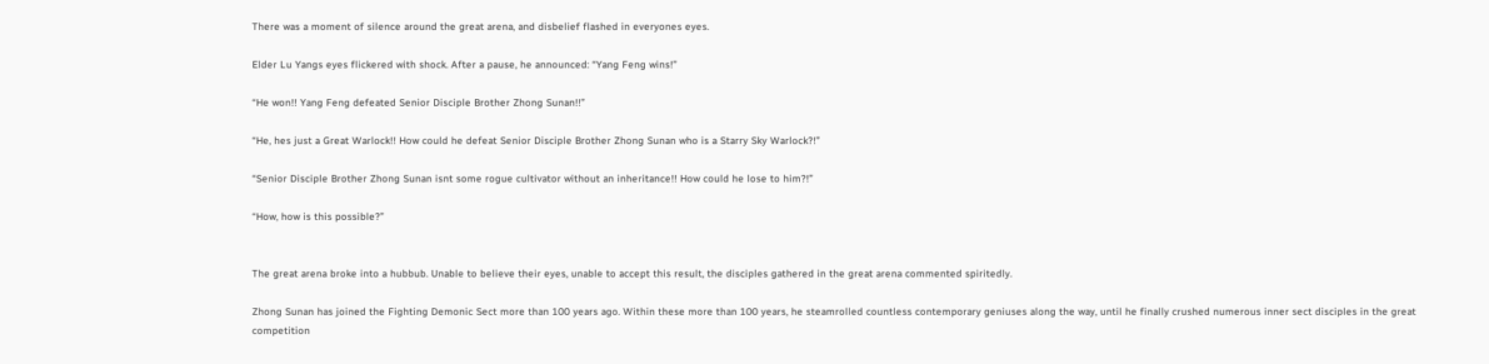There was a moment of silence around the great arena, and disbelief flashed in everyones eyes.

Elder Lu Yangs eyes flickered with shock. After a pause, he announced: “Yang Feng wins!”

“He won!! Yang Feng defeated Senior Disciple Brother Zhong Sunan!!”

“He, hes just a Great Warlock!! How could he defeat Senior Disciple Brother Zhong Sunan who is a Starry Sky Warlock?!”

“Senior Disciple Brother Zhong Sunan isnt some rogue cultivator without an inheritance!! How could he lose to him?!”

“How, how is this possible?”


The great arena broke into a hubbub. Unable to believe their eyes, unable to accept this result, the disciples gathered in the great arena commented spiritedly.

Zhong Sunan has joined the Fighting Demonic Sect more than 100 years ago. Within these more than 100 years, he steamrolled countless contemporary geniuses along the way, until he finally crushed numerous inner sect disciples in the great competition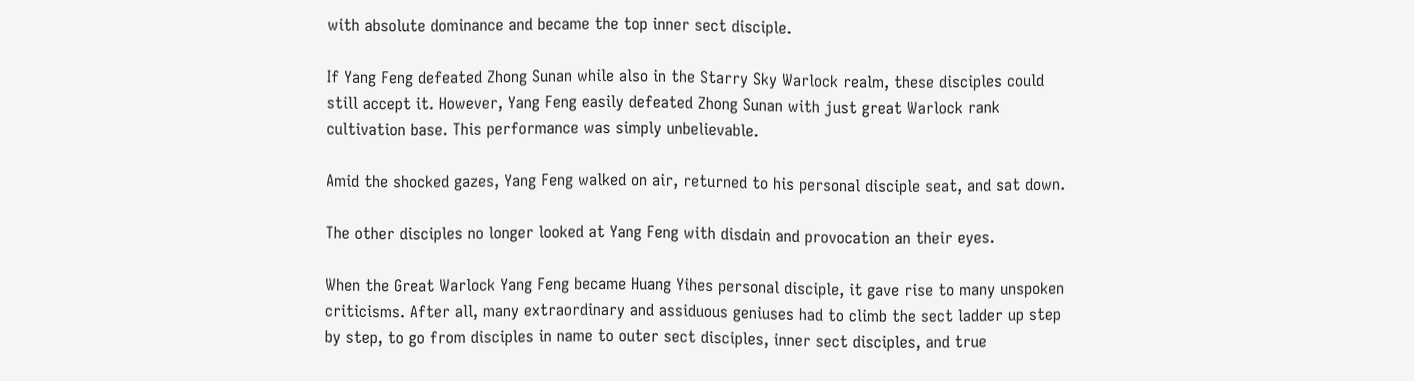with absolute dominance and became the top inner sect disciple.

If Yang Feng defeated Zhong Sunan while also in the Starry Sky Warlock realm, these disciples could still accept it. However, Yang Feng easily defeated Zhong Sunan with just great Warlock rank cultivation base. This performance was simply unbelievable.

Amid the shocked gazes, Yang Feng walked on air, returned to his personal disciple seat, and sat down.

The other disciples no longer looked at Yang Feng with disdain and provocation an their eyes.

When the Great Warlock Yang Feng became Huang Yihes personal disciple, it gave rise to many unspoken criticisms. After all, many extraordinary and assiduous geniuses had to climb the sect ladder up step by step, to go from disciples in name to outer sect disciples, inner sect disciples, and true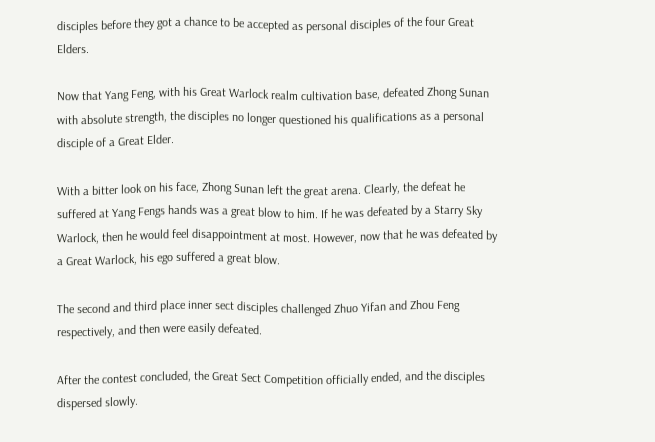disciples before they got a chance to be accepted as personal disciples of the four Great Elders.

Now that Yang Feng, with his Great Warlock realm cultivation base, defeated Zhong Sunan with absolute strength, the disciples no longer questioned his qualifications as a personal disciple of a Great Elder.

With a bitter look on his face, Zhong Sunan left the great arena. Clearly, the defeat he suffered at Yang Fengs hands was a great blow to him. If he was defeated by a Starry Sky Warlock, then he would feel disappointment at most. However, now that he was defeated by a Great Warlock, his ego suffered a great blow.

The second and third place inner sect disciples challenged Zhuo Yifan and Zhou Feng respectively, and then were easily defeated.

After the contest concluded, the Great Sect Competition officially ended, and the disciples dispersed slowly.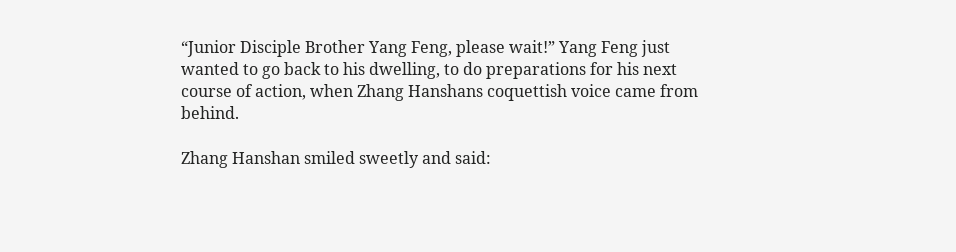“Junior Disciple Brother Yang Feng, please wait!” Yang Feng just wanted to go back to his dwelling, to do preparations for his next course of action, when Zhang Hanshans coquettish voice came from behind.

Zhang Hanshan smiled sweetly and said: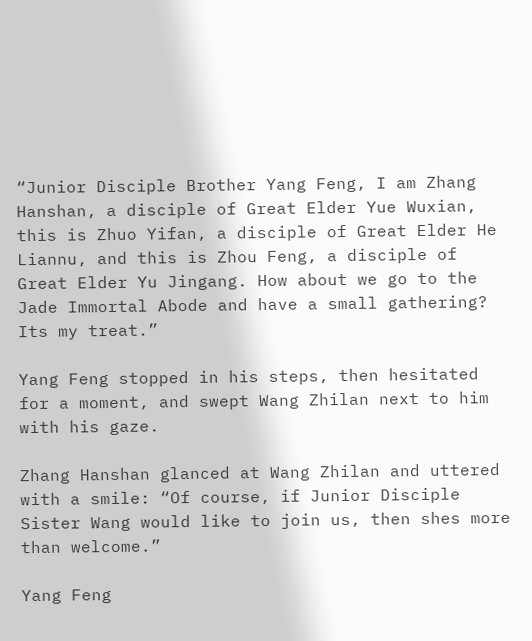“Junior Disciple Brother Yang Feng, I am Zhang Hanshan, a disciple of Great Elder Yue Wuxian, this is Zhuo Yifan, a disciple of Great Elder He Liannu, and this is Zhou Feng, a disciple of Great Elder Yu Jingang. How about we go to the Jade Immortal Abode and have a small gathering? Its my treat.”

Yang Feng stopped in his steps, then hesitated for a moment, and swept Wang Zhilan next to him with his gaze.

Zhang Hanshan glanced at Wang Zhilan and uttered with a smile: “Of course, if Junior Disciple Sister Wang would like to join us, then shes more than welcome.”

Yang Feng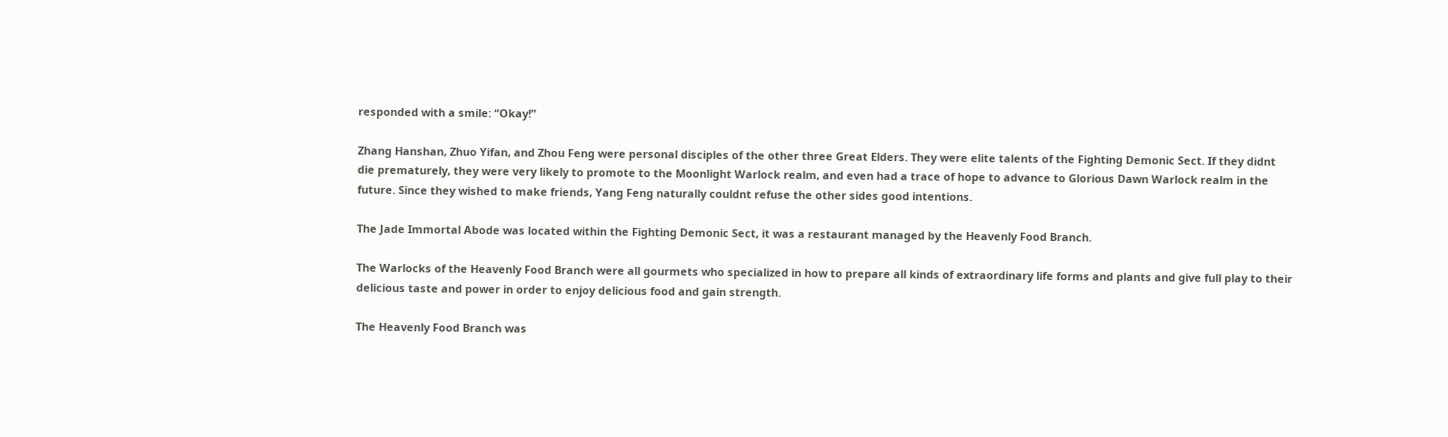responded with a smile: “Okay!”

Zhang Hanshan, Zhuo Yifan, and Zhou Feng were personal disciples of the other three Great Elders. They were elite talents of the Fighting Demonic Sect. If they didnt die prematurely, they were very likely to promote to the Moonlight Warlock realm, and even had a trace of hope to advance to Glorious Dawn Warlock realm in the future. Since they wished to make friends, Yang Feng naturally couldnt refuse the other sides good intentions.

The Jade Immortal Abode was located within the Fighting Demonic Sect, it was a restaurant managed by the Heavenly Food Branch.

The Warlocks of the Heavenly Food Branch were all gourmets who specialized in how to prepare all kinds of extraordinary life forms and plants and give full play to their delicious taste and power in order to enjoy delicious food and gain strength.

The Heavenly Food Branch was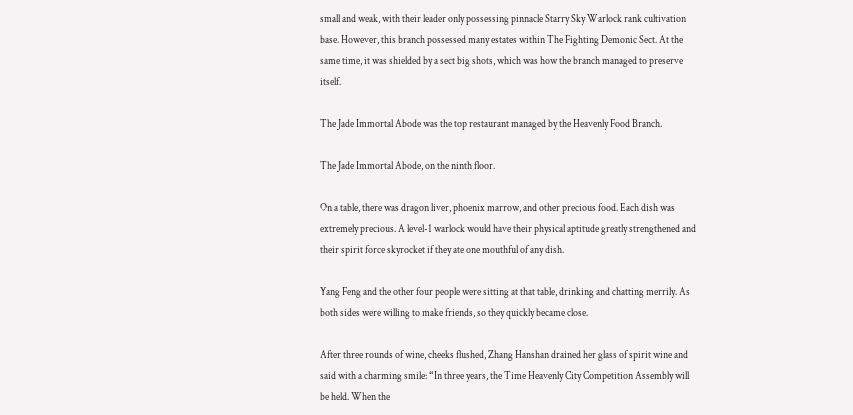small and weak, with their leader only possessing pinnacle Starry Sky Warlock rank cultivation base. However, this branch possessed many estates within The Fighting Demonic Sect. At the same time, it was shielded by a sect big shots, which was how the branch managed to preserve itself.

The Jade Immortal Abode was the top restaurant managed by the Heavenly Food Branch.

The Jade Immortal Abode, on the ninth floor.

On a table, there was dragon liver, phoenix marrow, and other precious food. Each dish was extremely precious. A level-1 warlock would have their physical aptitude greatly strengthened and their spirit force skyrocket if they ate one mouthful of any dish.

Yang Feng and the other four people were sitting at that table, drinking and chatting merrily. As both sides were willing to make friends, so they quickly became close.

After three rounds of wine, cheeks flushed, Zhang Hanshan drained her glass of spirit wine and said with a charming smile: “In three years, the Time Heavenly City Competition Assembly will be held. When the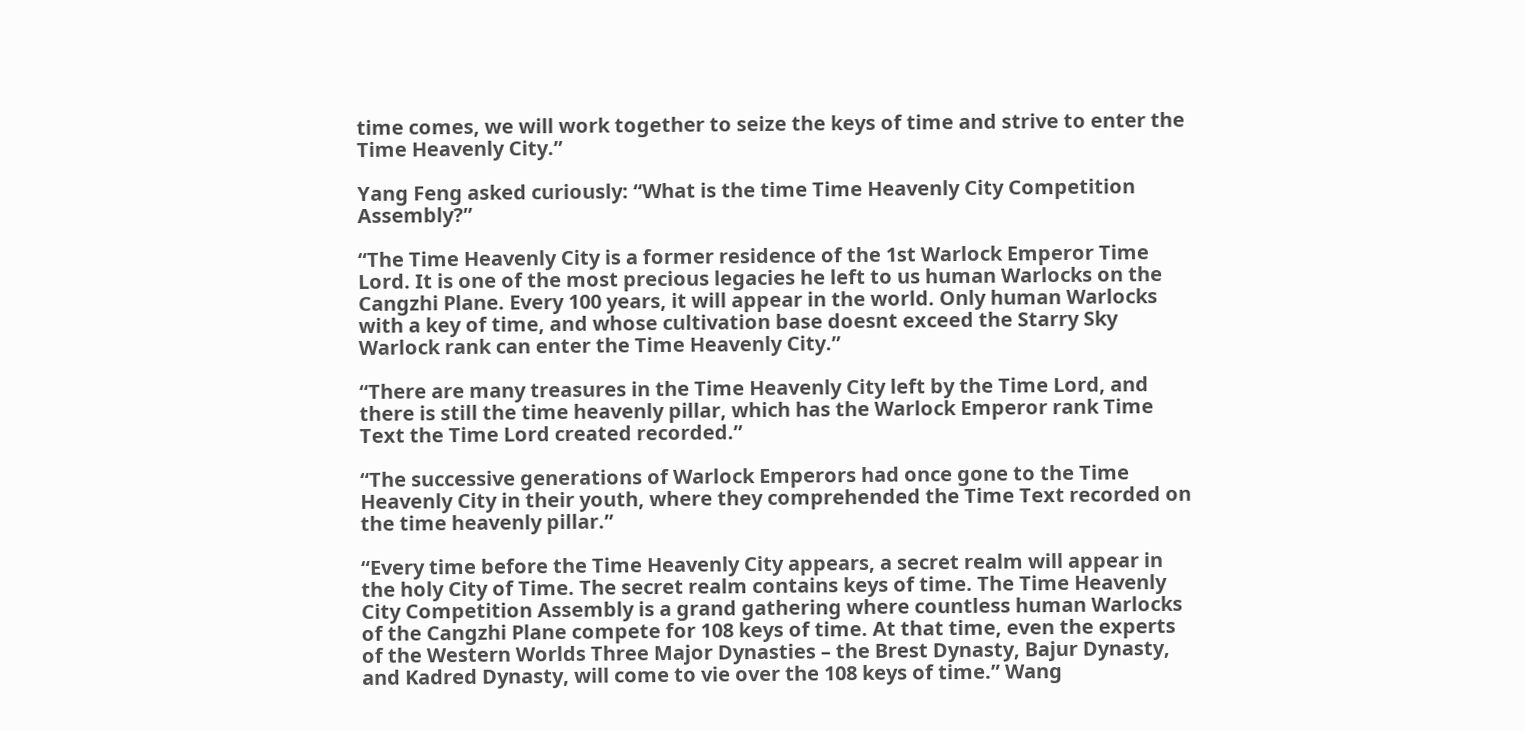time comes, we will work together to seize the keys of time and strive to enter the Time Heavenly City.”

Yang Feng asked curiously: “What is the time Time Heavenly City Competition Assembly?”

“The Time Heavenly City is a former residence of the 1st Warlock Emperor Time Lord. It is one of the most precious legacies he left to us human Warlocks on the Cangzhi Plane. Every 100 years, it will appear in the world. Only human Warlocks with a key of time, and whose cultivation base doesnt exceed the Starry Sky Warlock rank can enter the Time Heavenly City.”

“There are many treasures in the Time Heavenly City left by the Time Lord, and there is still the time heavenly pillar, which has the Warlock Emperor rank Time Text the Time Lord created recorded.”

“The successive generations of Warlock Emperors had once gone to the Time Heavenly City in their youth, where they comprehended the Time Text recorded on the time heavenly pillar.”

“Every time before the Time Heavenly City appears, a secret realm will appear in the holy City of Time. The secret realm contains keys of time. The Time Heavenly City Competition Assembly is a grand gathering where countless human Warlocks of the Cangzhi Plane compete for 108 keys of time. At that time, even the experts of the Western Worlds Three Major Dynasties – the Brest Dynasty, Bajur Dynasty, and Kadred Dynasty, will come to vie over the 108 keys of time.” Wang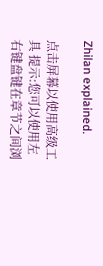Zhilan explained.

点击屏幕以使用高级工具 提示:您可以使用左右键盘键在章节之间浏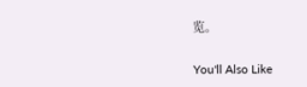览。

You'll Also Like